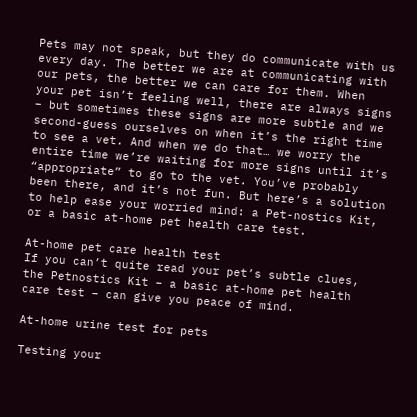Pets may not speak, but they do communicate with us every day. The better we are at communicating with our pets, the better we can care for them. When your pet isn’t feeling well, there are always signs – but sometimes these signs are more subtle and we second-guess ourselves on when it’s the right time to see a vet. And when we do that… we worry the entire time we’re waiting for more signs until it’s “appropriate” to go to the vet. You’ve probably been there, and it’s not fun. But here’s a solution to help ease your worried mind: a Pet-nostics Kit, or a basic at-home pet health care test.

At-home pet care health test
If you can’t quite read your pet’s subtle clues, the Petnostics Kit – a basic at-home pet health care test – can give you peace of mind.

At-home urine test for pets

Testing your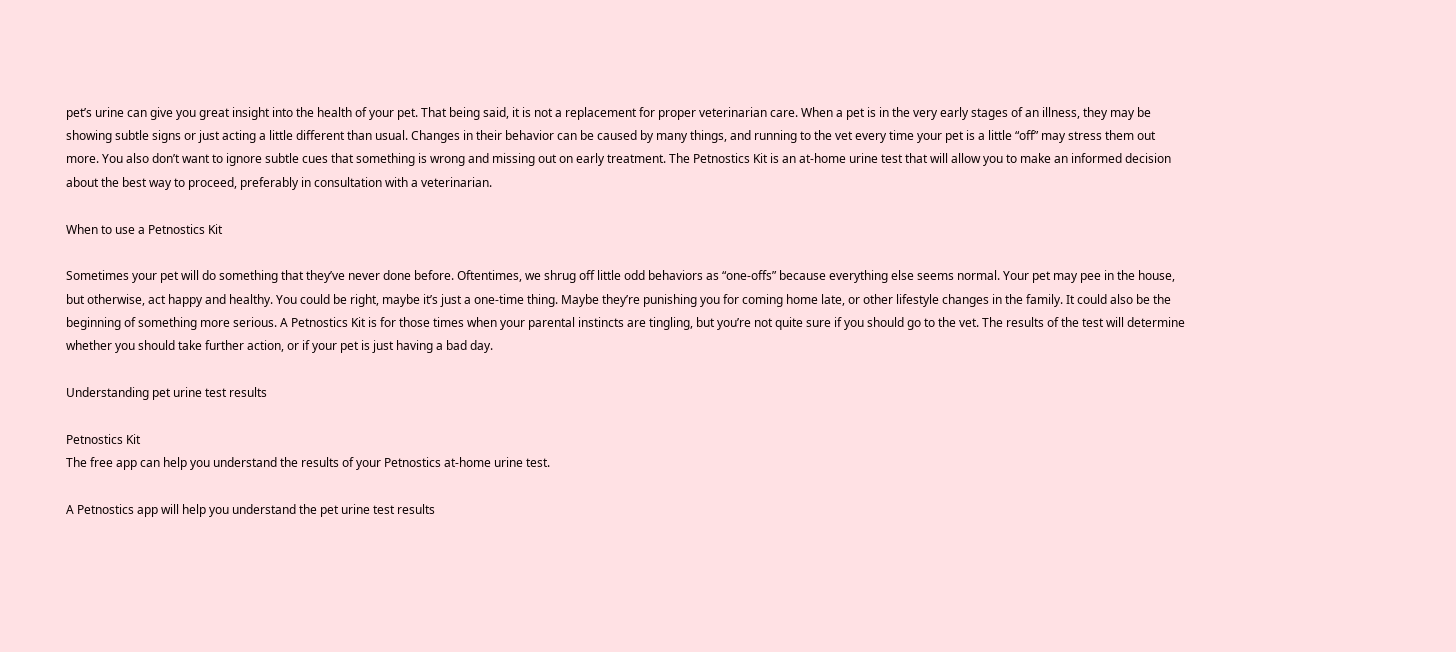pet’s urine can give you great insight into the health of your pet. That being said, it is not a replacement for proper veterinarian care. When a pet is in the very early stages of an illness, they may be showing subtle signs or just acting a little different than usual. Changes in their behavior can be caused by many things, and running to the vet every time your pet is a little “off” may stress them out more. You also don’t want to ignore subtle cues that something is wrong and missing out on early treatment. The Petnostics Kit is an at-home urine test that will allow you to make an informed decision about the best way to proceed, preferably in consultation with a veterinarian.

When to use a Petnostics Kit

Sometimes your pet will do something that they’ve never done before. Oftentimes, we shrug off little odd behaviors as “one-offs” because everything else seems normal. Your pet may pee in the house, but otherwise, act happy and healthy. You could be right, maybe it’s just a one-time thing. Maybe they’re punishing you for coming home late, or other lifestyle changes in the family. It could also be the beginning of something more serious. A Petnostics Kit is for those times when your parental instincts are tingling, but you’re not quite sure if you should go to the vet. The results of the test will determine whether you should take further action, or if your pet is just having a bad day.

Understanding pet urine test results

Petnostics Kit
The free app can help you understand the results of your Petnostics at-home urine test.

A Petnostics app will help you understand the pet urine test results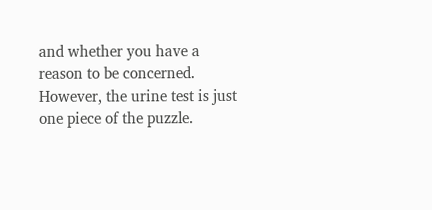and whether you have a reason to be concerned. However, the urine test is just one piece of the puzzle.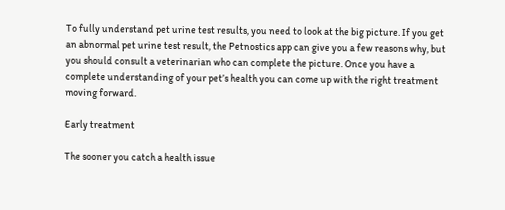To fully understand pet urine test results, you need to look at the big picture. If you get an abnormal pet urine test result, the Petnostics app can give you a few reasons why, but you should consult a veterinarian who can complete the picture. Once you have a complete understanding of your pet’s health you can come up with the right treatment moving forward.

Early treatment

The sooner you catch a health issue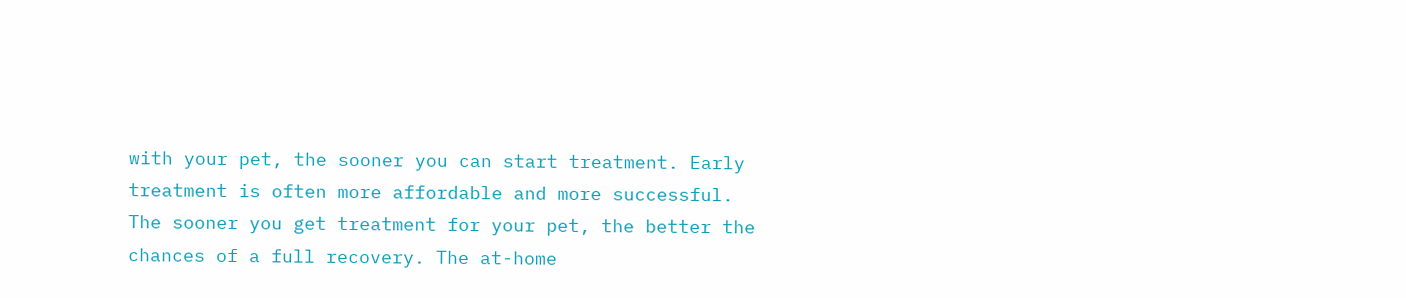with your pet, the sooner you can start treatment. Early treatment is often more affordable and more successful. The sooner you get treatment for your pet, the better the chances of a full recovery. The at-home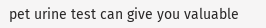pet urine test can give you valuable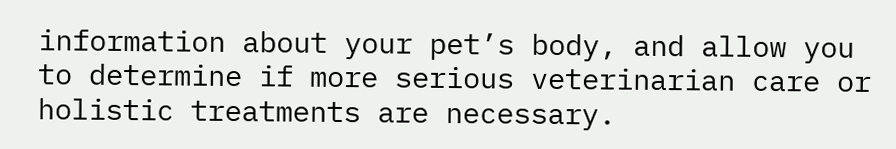information about your pet’s body, and allow you to determine if more serious veterinarian care or holistic treatments are necessary.